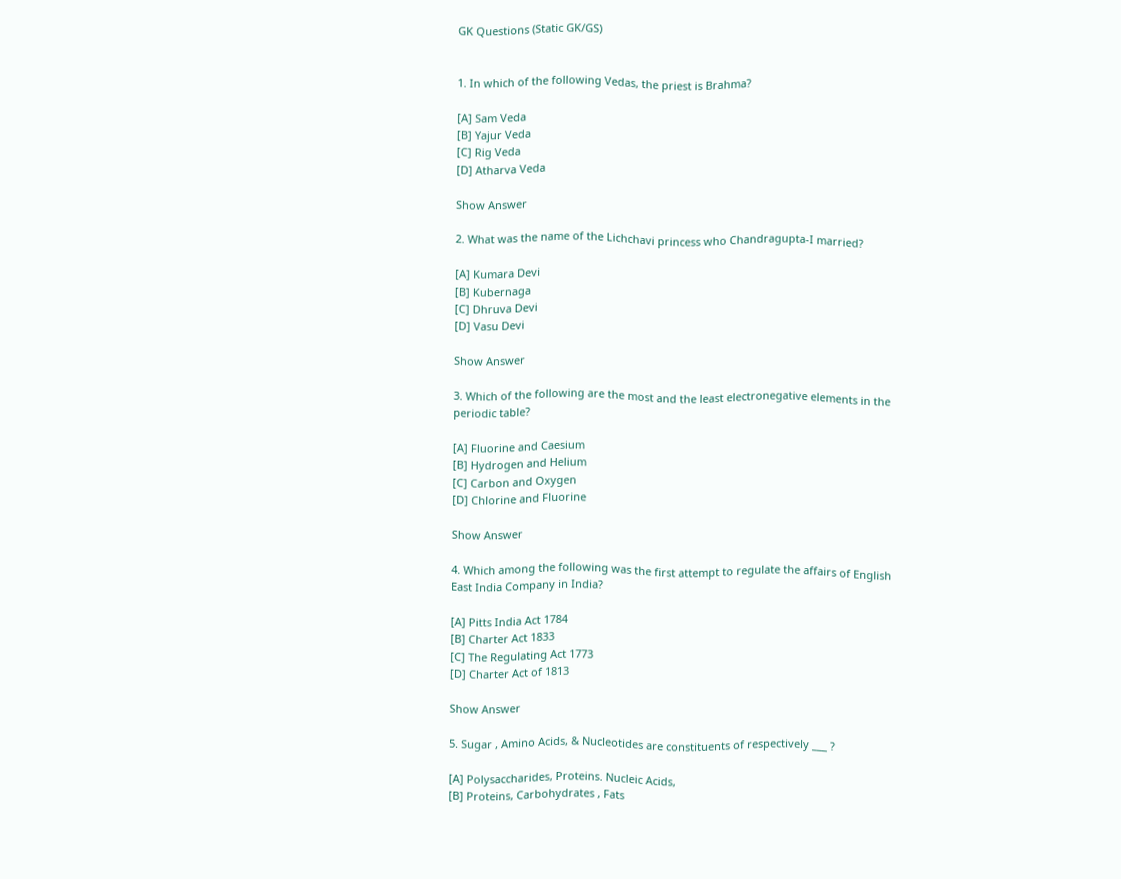GK Questions (Static GK/GS)


1. In which of the following Vedas, the priest is Brahma?

[A] Sam Veda
[B] Yajur Veda
[C] Rig Veda
[D] Atharva Veda

Show Answer

2. What was the name of the Lichchavi princess who Chandragupta-I married?

[A] Kumara Devi
[B] Kubernaga
[C] Dhruva Devi
[D] Vasu Devi

Show Answer

3. Which of the following are the most and the least electronegative elements in the periodic table?

[A] Fluorine and Caesium
[B] Hydrogen and Helium
[C] Carbon and Oxygen
[D] Chlorine and Fluorine

Show Answer

4. Which among the following was the first attempt to regulate the affairs of English East India Company in India?

[A] Pitts India Act 1784
[B] Charter Act 1833
[C] The Regulating Act 1773
[D] Charter Act of 1813

Show Answer

5. Sugar , Amino Acids, & Nucleotides are constituents of respectively ___ ?

[A] Polysaccharides, Proteins. Nucleic Acids,
[B] Proteins, Carbohydrates , Fats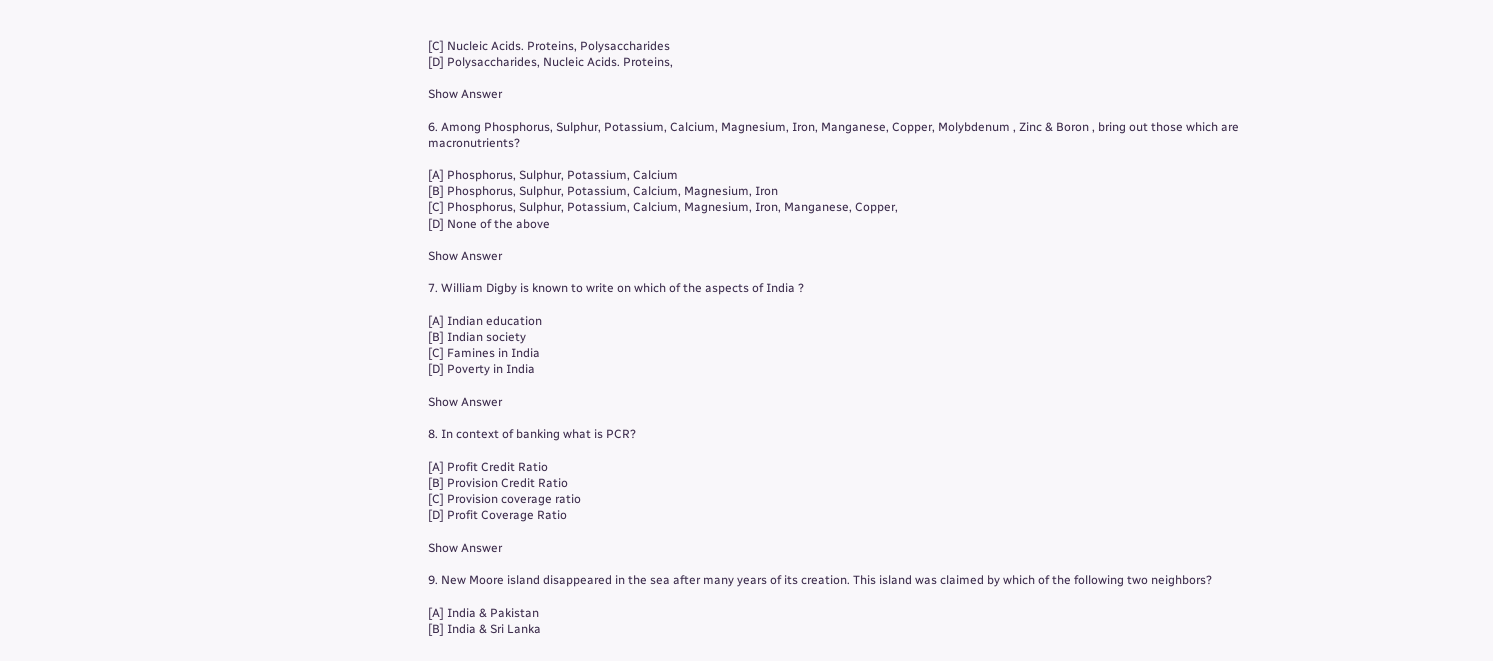[C] Nucleic Acids. Proteins, Polysaccharides
[D] Polysaccharides, Nucleic Acids. Proteins,

Show Answer

6. Among Phosphorus, Sulphur, Potassium, Calcium, Magnesium, Iron, Manganese, Copper, Molybdenum , Zinc & Boron , bring out those which are macronutrients?

[A] Phosphorus, Sulphur, Potassium, Calcium
[B] Phosphorus, Sulphur, Potassium, Calcium, Magnesium, Iron
[C] Phosphorus, Sulphur, Potassium, Calcium, Magnesium, Iron, Manganese, Copper,
[D] None of the above

Show Answer

7. William Digby is known to write on which of the aspects of India ?

[A] Indian education
[B] Indian society
[C] Famines in India
[D] Poverty in India

Show Answer

8. In context of banking what is PCR?

[A] Profit Credit Ratio
[B] Provision Credit Ratio
[C] Provision coverage ratio
[D] Profit Coverage Ratio

Show Answer

9. New Moore island disappeared in the sea after many years of its creation. This island was claimed by which of the following two neighbors?

[A] India & Pakistan
[B] India & Sri Lanka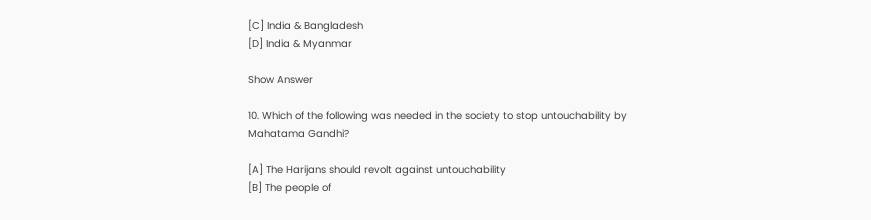[C] India & Bangladesh
[D] India & Myanmar

Show Answer

10. Which of the following was needed in the society to stop untouchability by Mahatama Gandhi?

[A] The Harijans should revolt against untouchability
[B] The people of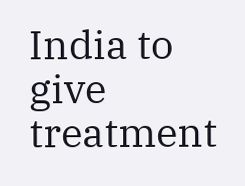India to give treatment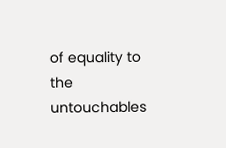of equality to the untouchables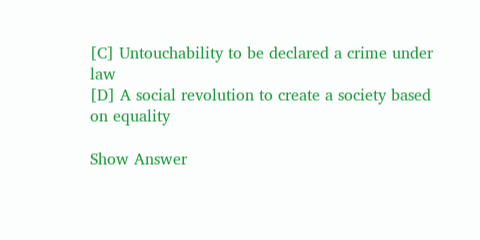[C] Untouchability to be declared a crime under law
[D] A social revolution to create a society based on equality

Show Answer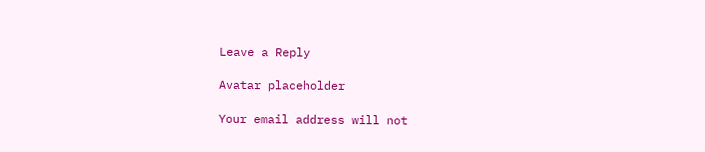Leave a Reply

Avatar placeholder

Your email address will not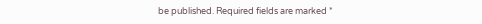be published. Required fields are marked *